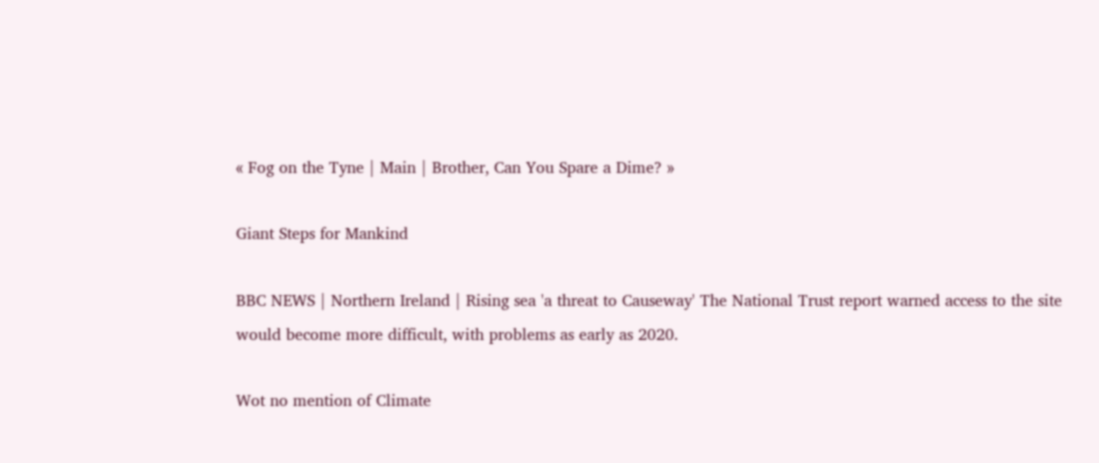« Fog on the Tyne | Main | Brother, Can You Spare a Dime? »

Giant Steps for Mankind

BBC NEWS | Northern Ireland | Rising sea 'a threat to Causeway' The National Trust report warned access to the site would become more difficult, with problems as early as 2020.

Wot no mention of Climate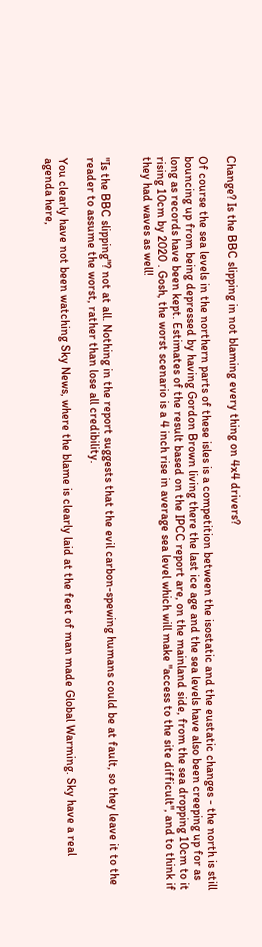Change? Is the BBC slipping in not blaming every thing on 4x4 drivers?

Of course the sea levels in the northern parts of these isles is a competition between the isostatic and the eustatic changes - the north is still bouncing up from being depressed by having Gordon Brown living there the last ice age and the sea levels have also been creeping up for as long as records have been kept. Estimates of the result based on the IPCC report are, on the mainland side, from the sea dropping 10cm to it rising 10cm by 2020 . Gosh, the worst scenario is a 4 inch rise in average sea level which will make "access to the site difficult", and to think if they had waves as well!


"Is the BBC slipping"? not at all. Nothing in the report suggests that the evil carbon-spewing humans could be at fault, so they leave it to the reader to assume the worst, rather than lose all credibility.

You clearly have not been watching Sky News, where the blame is clearly laid at the feet of man made Global Warming. Sky have a real agenda here,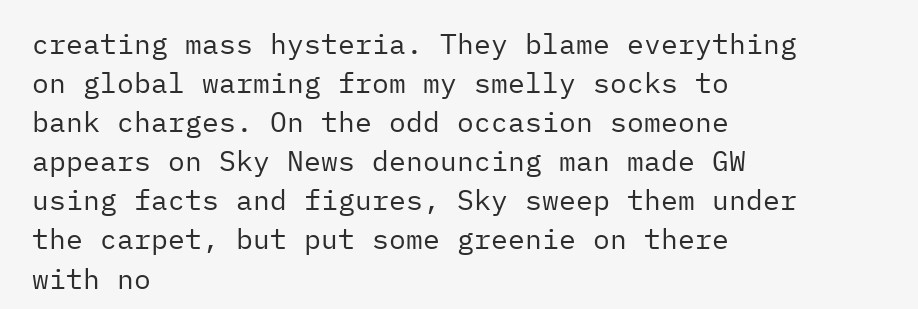creating mass hysteria. They blame everything on global warming from my smelly socks to bank charges. On the odd occasion someone appears on Sky News denouncing man made GW using facts and figures, Sky sweep them under the carpet, but put some greenie on there with no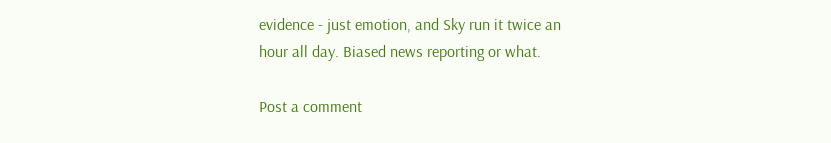evidence - just emotion, and Sky run it twice an hour all day. Biased news reporting or what.

Post a comment